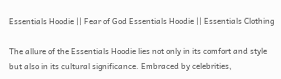Essentials Hoodie || Fear of God Essentials Hoodie || Essentials Clothing

The allure of the Essentials Hoodie lies not only in its comfort and style but also in its cultural significance. Embraced by celebrities,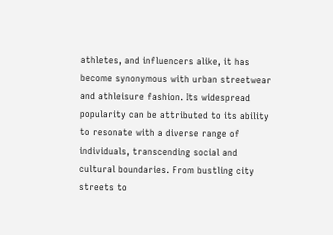athletes, and influencers alike, it has become synonymous with urban streetwear and athleisure fashion. Its widespread popularity can be attributed to its ability to resonate with a diverse range of individuals, transcending social and cultural boundaries. From bustling city streets to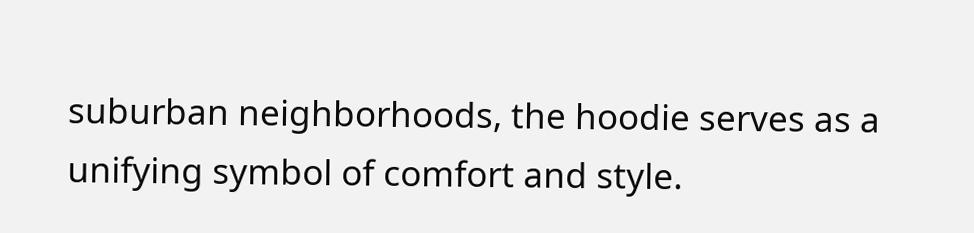suburban neighborhoods, the hoodie serves as a unifying symbol of comfort and style.